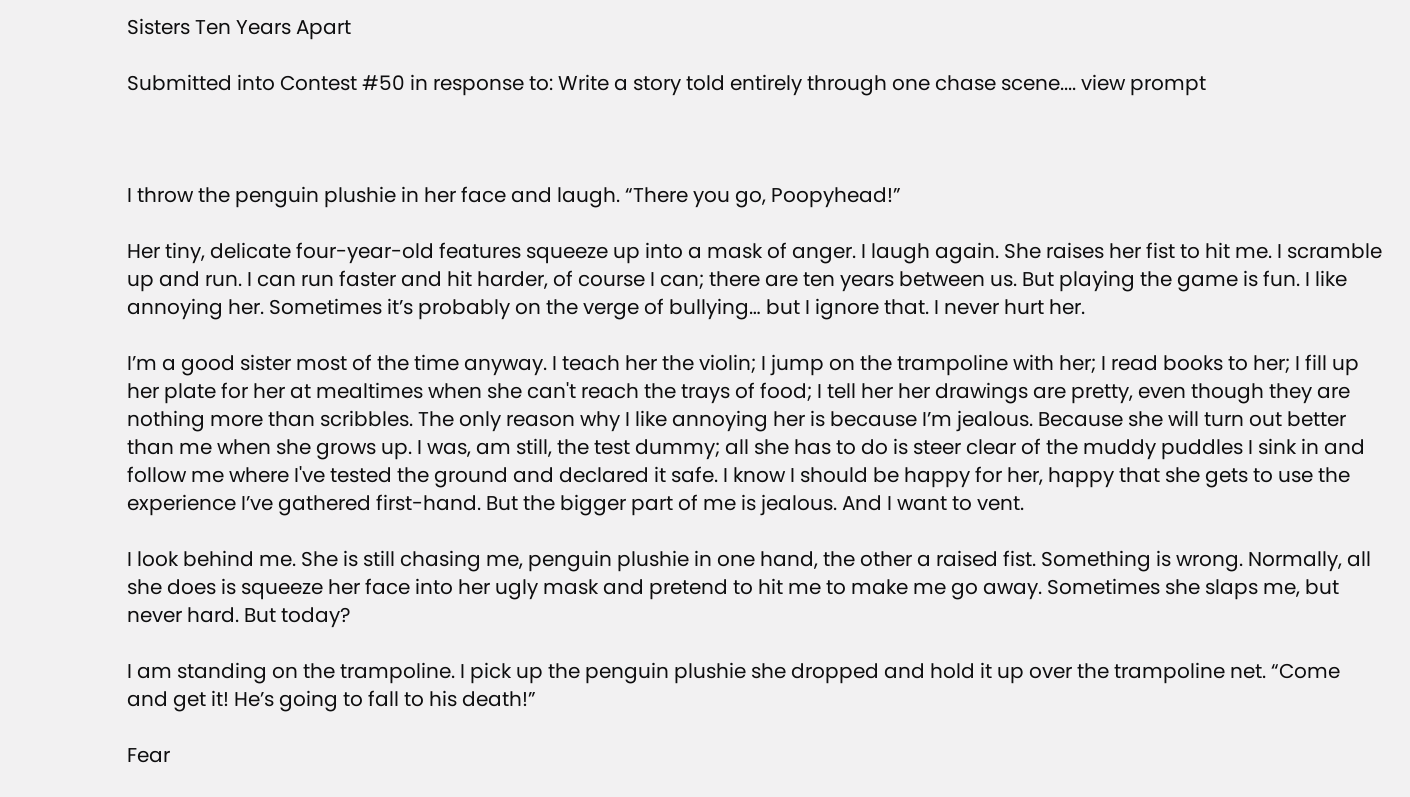Sisters Ten Years Apart

Submitted into Contest #50 in response to: Write a story told entirely through one chase scene.... view prompt



I throw the penguin plushie in her face and laugh. “There you go, Poopyhead!”

Her tiny, delicate four-year-old features squeeze up into a mask of anger. I laugh again. She raises her fist to hit me. I scramble up and run. I can run faster and hit harder, of course I can; there are ten years between us. But playing the game is fun. I like annoying her. Sometimes it’s probably on the verge of bullying… but I ignore that. I never hurt her.

I’m a good sister most of the time anyway. I teach her the violin; I jump on the trampoline with her; I read books to her; I fill up her plate for her at mealtimes when she can't reach the trays of food; I tell her her drawings are pretty, even though they are nothing more than scribbles. The only reason why I like annoying her is because I’m jealous. Because she will turn out better than me when she grows up. I was, am still, the test dummy; all she has to do is steer clear of the muddy puddles I sink in and follow me where I've tested the ground and declared it safe. I know I should be happy for her, happy that she gets to use the experience I’ve gathered first-hand. But the bigger part of me is jealous. And I want to vent.

I look behind me. She is still chasing me, penguin plushie in one hand, the other a raised fist. Something is wrong. Normally, all she does is squeeze her face into her ugly mask and pretend to hit me to make me go away. Sometimes she slaps me, but never hard. But today?

I am standing on the trampoline. I pick up the penguin plushie she dropped and hold it up over the trampoline net. “Come and get it! He’s going to fall to his death!”

Fear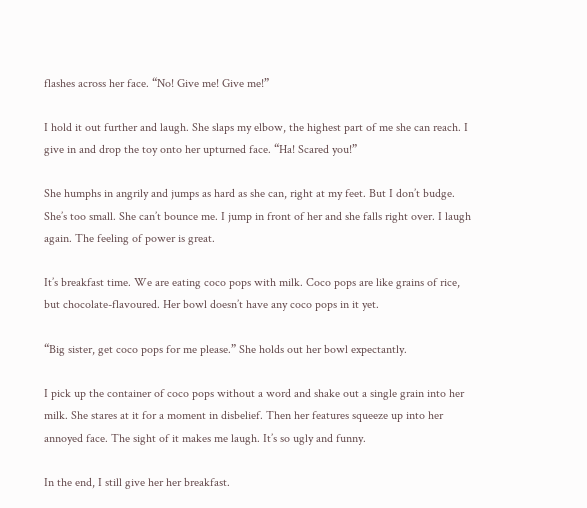flashes across her face. “No! Give me! Give me!”

I hold it out further and laugh. She slaps my elbow, the highest part of me she can reach. I give in and drop the toy onto her upturned face. “Ha! Scared you!”

She humphs in angrily and jumps as hard as she can, right at my feet. But I don’t budge. She’s too small. She can’t bounce me. I jump in front of her and she falls right over. I laugh again. The feeling of power is great.

It’s breakfast time. We are eating coco pops with milk. Coco pops are like grains of rice, but chocolate-flavoured. Her bowl doesn’t have any coco pops in it yet.

“Big sister, get coco pops for me please.” She holds out her bowl expectantly.

I pick up the container of coco pops without a word and shake out a single grain into her milk. She stares at it for a moment in disbelief. Then her features squeeze up into her annoyed face. The sight of it makes me laugh. It’s so ugly and funny.

In the end, I still give her her breakfast.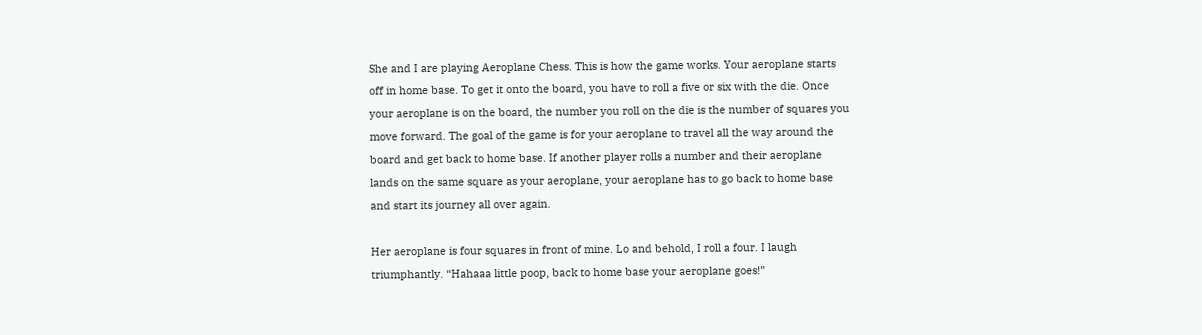She and I are playing Aeroplane Chess. This is how the game works. Your aeroplane starts off in home base. To get it onto the board, you have to roll a five or six with the die. Once your aeroplane is on the board, the number you roll on the die is the number of squares you move forward. The goal of the game is for your aeroplane to travel all the way around the board and get back to home base. If another player rolls a number and their aeroplane lands on the same square as your aeroplane, your aeroplane has to go back to home base and start its journey all over again.

Her aeroplane is four squares in front of mine. Lo and behold, I roll a four. I laugh triumphantly. “Hahaaa little poop, back to home base your aeroplane goes!”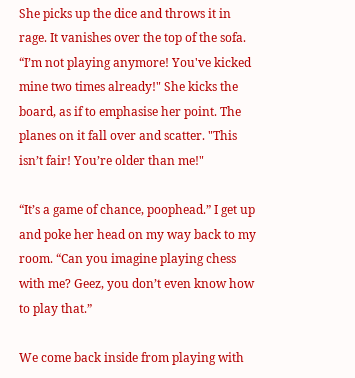She picks up the dice and throws it in rage. It vanishes over the top of the sofa. “I’m not playing anymore! You've kicked mine two times already!" She kicks the board, as if to emphasise her point. The planes on it fall over and scatter. "This isn’t fair! You’re older than me!"

“It’s a game of chance, poophead.” I get up and poke her head on my way back to my room. “Can you imagine playing chess with me? Geez, you don’t even know how to play that.”

We come back inside from playing with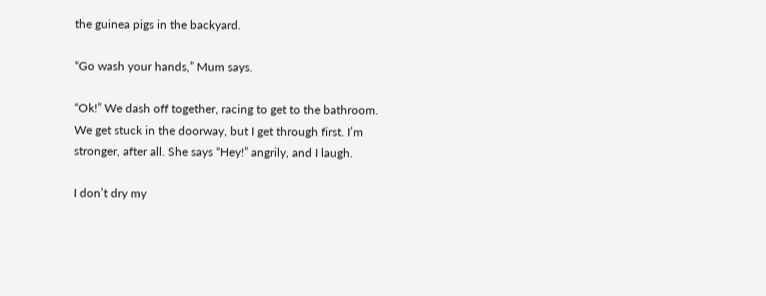the guinea pigs in the backyard.

“Go wash your hands,” Mum says.

“Ok!” We dash off together, racing to get to the bathroom. We get stuck in the doorway, but I get through first. I’m stronger, after all. She says “Hey!” angrily, and I laugh.

I don’t dry my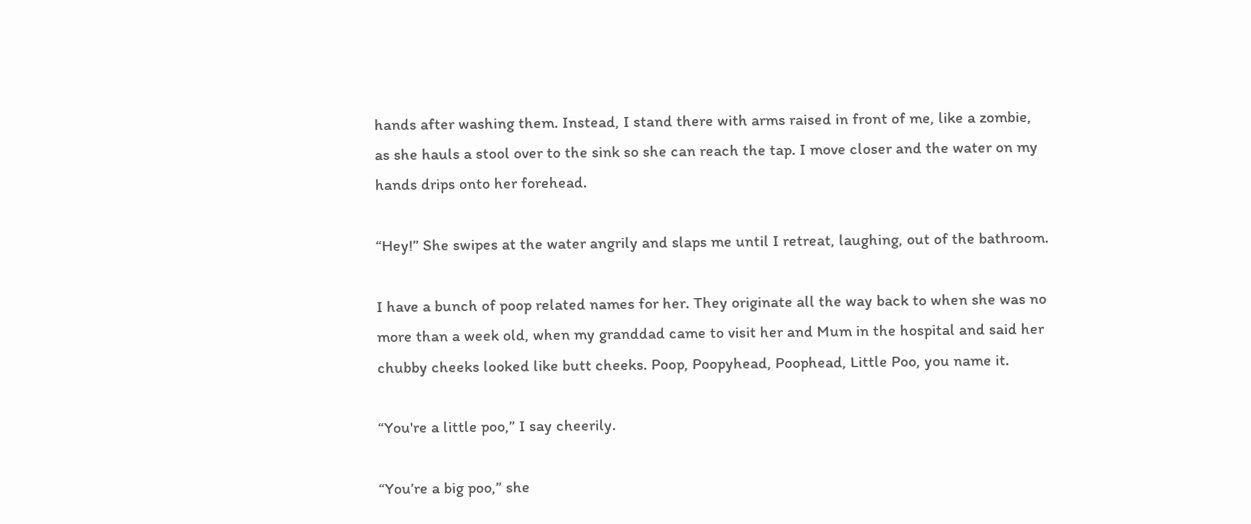hands after washing them. Instead, I stand there with arms raised in front of me, like a zombie, as she hauls a stool over to the sink so she can reach the tap. I move closer and the water on my hands drips onto her forehead.

“Hey!” She swipes at the water angrily and slaps me until I retreat, laughing, out of the bathroom.

I have a bunch of poop related names for her. They originate all the way back to when she was no more than a week old, when my granddad came to visit her and Mum in the hospital and said her chubby cheeks looked like butt cheeks. Poop, Poopyhead, Poophead, Little Poo, you name it.

“You're a little poo,” I say cheerily.

“You’re a big poo,” she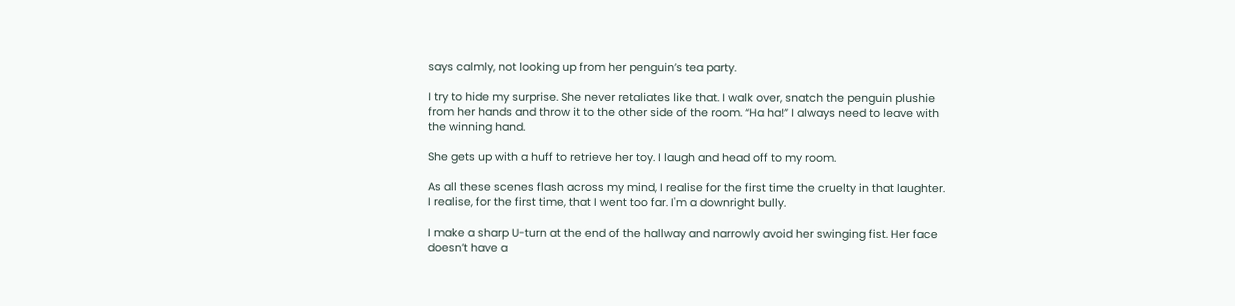says calmly, not looking up from her penguin’s tea party.

I try to hide my surprise. She never retaliates like that. I walk over, snatch the penguin plushie from her hands and throw it to the other side of the room. “Ha ha!” I always need to leave with the winning hand.

She gets up with a huff to retrieve her toy. I laugh and head off to my room.

As all these scenes flash across my mind, I realise for the first time the cruelty in that laughter. I realise, for the first time, that I went too far. I'm a downright bully.

I make a sharp U-turn at the end of the hallway and narrowly avoid her swinging fist. Her face doesn’t have a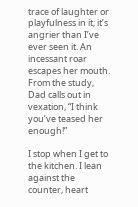trace of laughter or playfulness in it; it’s angrier than I’ve ever seen it. An incessant roar escapes her mouth. From the study, Dad calls out in vexation, “I think you’ve teased her enough!”

I stop when I get to the kitchen. I lean against the counter, heart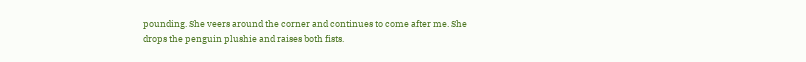pounding. She veers around the corner and continues to come after me. She drops the penguin plushie and raises both fists.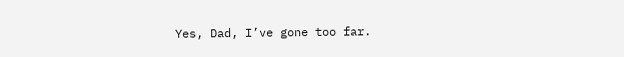Yes, Dad, I’ve gone too far.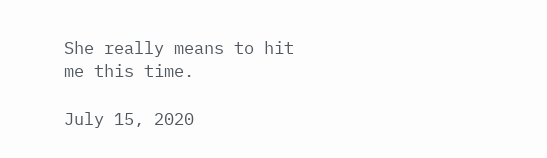She really means to hit me this time.

July 15, 2020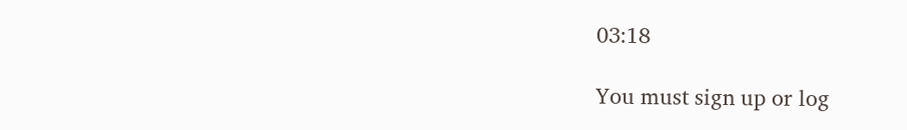03:18

You must sign up or log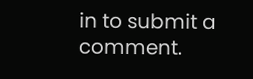in to submit a comment.